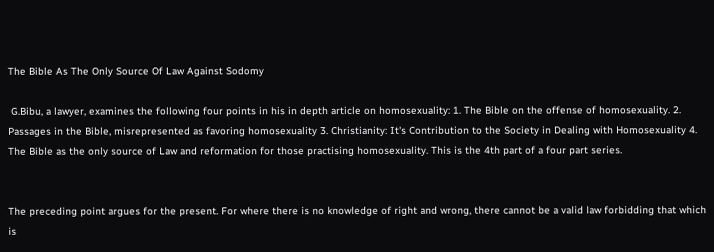The Bible As The Only Source Of Law Against Sodomy

 G.Bibu, a lawyer, examines the following four points in his in depth article on homosexuality: 1. The Bible on the offense of homosexuality. 2. Passages in the Bible, misrepresented as favoring homosexuality 3. Christianity: It's Contribution to the Society in Dealing with Homosexuality 4. The Bible as the only source of Law and reformation for those practising homosexuality. This is the 4th part of a four part series.


The preceding point argues for the present. For where there is no knowledge of right and wrong, there cannot be a valid law forbidding that which is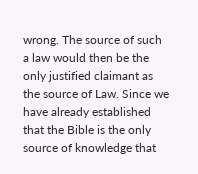wrong. The source of such a law would then be the only justified claimant as the source of Law. Since we have already established that the Bible is the only source of knowledge that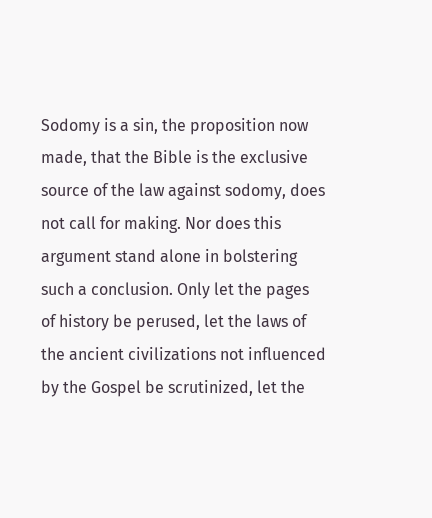Sodomy is a sin, the proposition now made, that the Bible is the exclusive source of the law against sodomy, does not call for making. Nor does this argument stand alone in bolstering such a conclusion. Only let the pages of history be perused, let the laws of the ancient civilizations not influenced by the Gospel be scrutinized, let the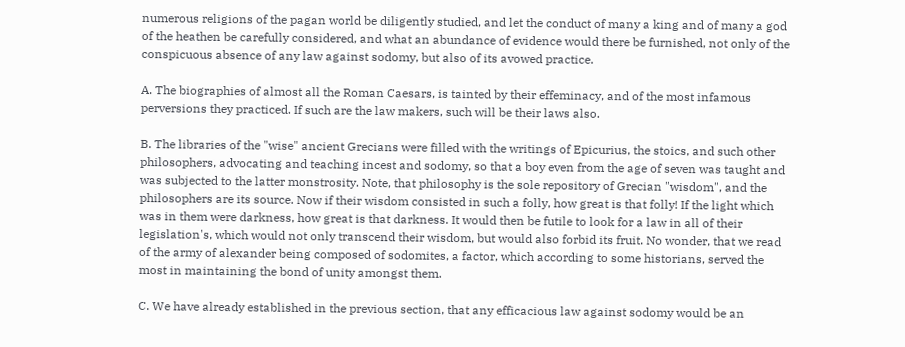numerous religions of the pagan world be diligently studied, and let the conduct of many a king and of many a god of the heathen be carefully considered, and what an abundance of evidence would there be furnished, not only of the conspicuous absence of any law against sodomy, but also of its avowed practice.

A. The biographies of almost all the Roman Caesars, is tainted by their effeminacy, and of the most infamous perversions they practiced. If such are the law makers, such will be their laws also.

B. The libraries of the "wise" ancient Grecians were filled with the writings of Epicurius, the stoics, and such other philosophers, advocating and teaching incest and sodomy, so that a boy even from the age of seven was taught and was subjected to the latter monstrosity. Note, that philosophy is the sole repository of Grecian "wisdom", and the philosophers are its source. Now if their wisdom consisted in such a folly, how great is that folly! If the light which was in them were darkness, how great is that darkness. It would then be futile to look for a law in all of their legislation's, which would not only transcend their wisdom, but would also forbid its fruit. No wonder, that we read of the army of alexander being composed of sodomites, a factor, which according to some historians, served the most in maintaining the bond of unity amongst them.

C. We have already established in the previous section, that any efficacious law against sodomy would be an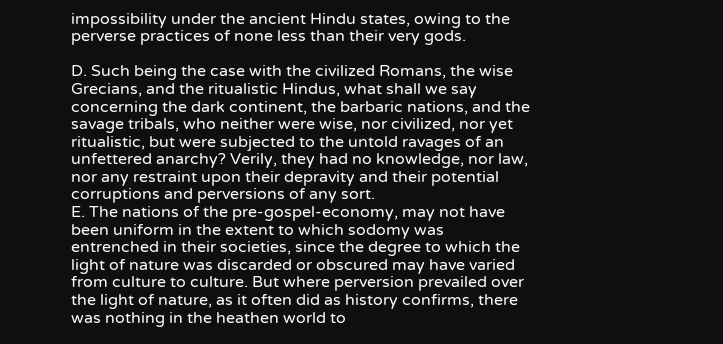impossibility under the ancient Hindu states, owing to the perverse practices of none less than their very gods.

D. Such being the case with the civilized Romans, the wise Grecians, and the ritualistic Hindus, what shall we say concerning the dark continent, the barbaric nations, and the savage tribals, who neither were wise, nor civilized, nor yet ritualistic, but were subjected to the untold ravages of an unfettered anarchy? Verily, they had no knowledge, nor law, nor any restraint upon their depravity and their potential corruptions and perversions of any sort.
E. The nations of the pre-gospel-economy, may not have been uniform in the extent to which sodomy was entrenched in their societies, since the degree to which the light of nature was discarded or obscured may have varied from culture to culture. But where perversion prevailed over the light of nature, as it often did as history confirms, there was nothing in the heathen world to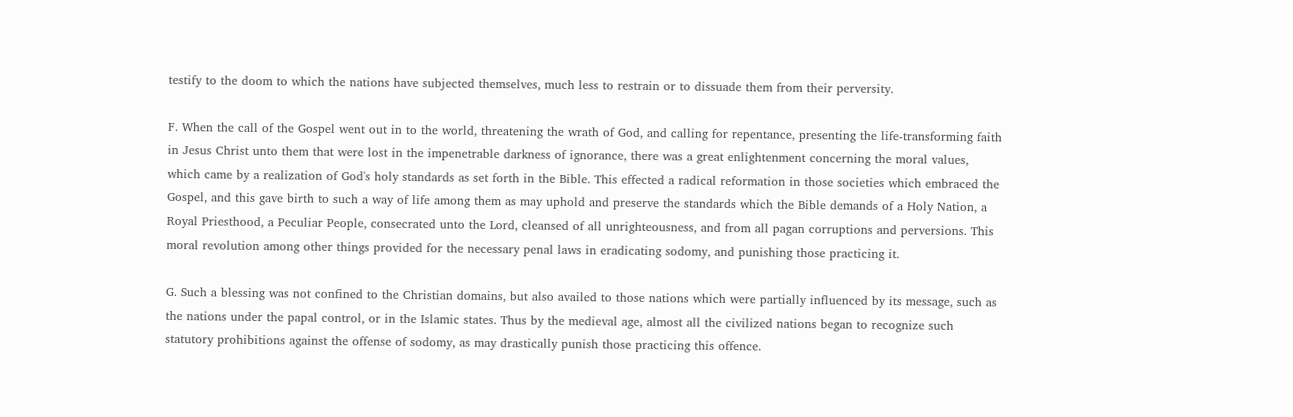testify to the doom to which the nations have subjected themselves, much less to restrain or to dissuade them from their perversity.

F. When the call of the Gospel went out in to the world, threatening the wrath of God, and calling for repentance, presenting the life-transforming faith in Jesus Christ unto them that were lost in the impenetrable darkness of ignorance, there was a great enlightenment concerning the moral values, which came by a realization of God's holy standards as set forth in the Bible. This effected a radical reformation in those societies which embraced the Gospel, and this gave birth to such a way of life among them as may uphold and preserve the standards which the Bible demands of a Holy Nation, a Royal Priesthood, a Peculiar People, consecrated unto the Lord, cleansed of all unrighteousness, and from all pagan corruptions and perversions. This moral revolution among other things provided for the necessary penal laws in eradicating sodomy, and punishing those practicing it.

G. Such a blessing was not confined to the Christian domains, but also availed to those nations which were partially influenced by its message, such as the nations under the papal control, or in the Islamic states. Thus by the medieval age, almost all the civilized nations began to recognize such statutory prohibitions against the offense of sodomy, as may drastically punish those practicing this offence.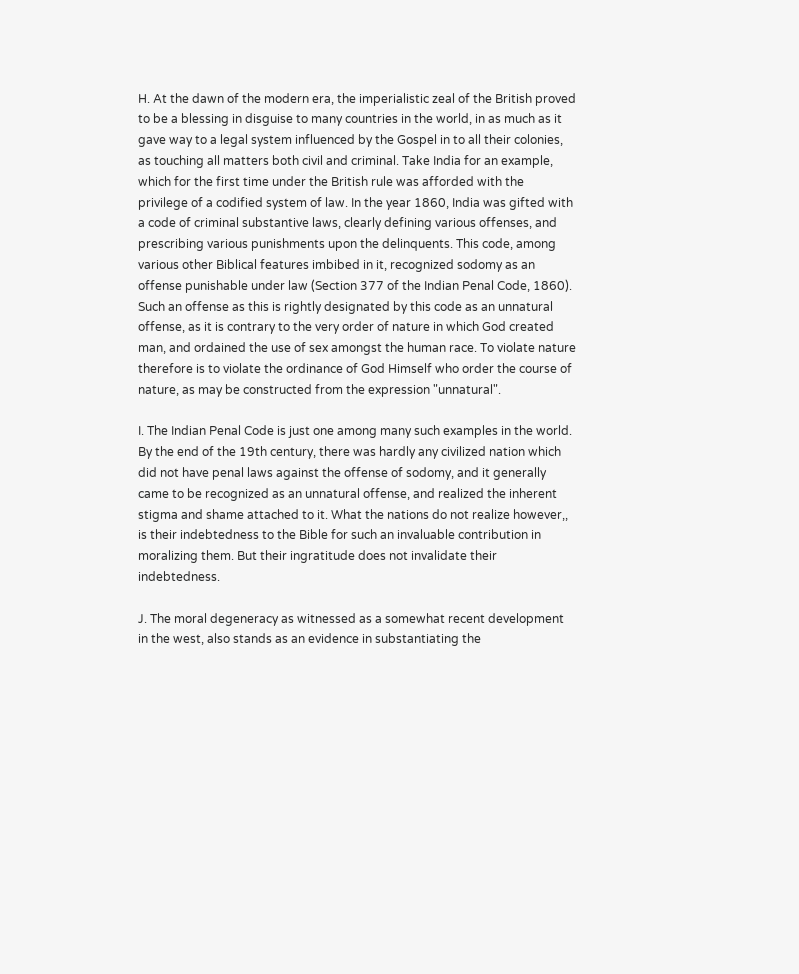H. At the dawn of the modern era, the imperialistic zeal of the British proved to be a blessing in disguise to many countries in the world, in as much as it gave way to a legal system influenced by the Gospel in to all their colonies, as touching all matters both civil and criminal. Take India for an example, which for the first time under the British rule was afforded with the privilege of a codified system of law. In the year 1860, India was gifted with a code of criminal substantive laws, clearly defining various offenses, and prescribing various punishments upon the delinquents. This code, among various other Biblical features imbibed in it, recognized sodomy as an offense punishable under law (Section 377 of the Indian Penal Code, 1860). Such an offense as this is rightly designated by this code as an unnatural offense, as it is contrary to the very order of nature in which God created man, and ordained the use of sex amongst the human race. To violate nature therefore is to violate the ordinance of God Himself who order the course of nature, as may be constructed from the expression "unnatural".

I. The Indian Penal Code is just one among many such examples in the world. By the end of the 19th century, there was hardly any civilized nation which did not have penal laws against the offense of sodomy, and it generally came to be recognized as an unnatural offense, and realized the inherent stigma and shame attached to it. What the nations do not realize however,, is their indebtedness to the Bible for such an invaluable contribution in moralizing them. But their ingratitude does not invalidate their indebtedness.

J. The moral degeneracy as witnessed as a somewhat recent development in the west, also stands as an evidence in substantiating the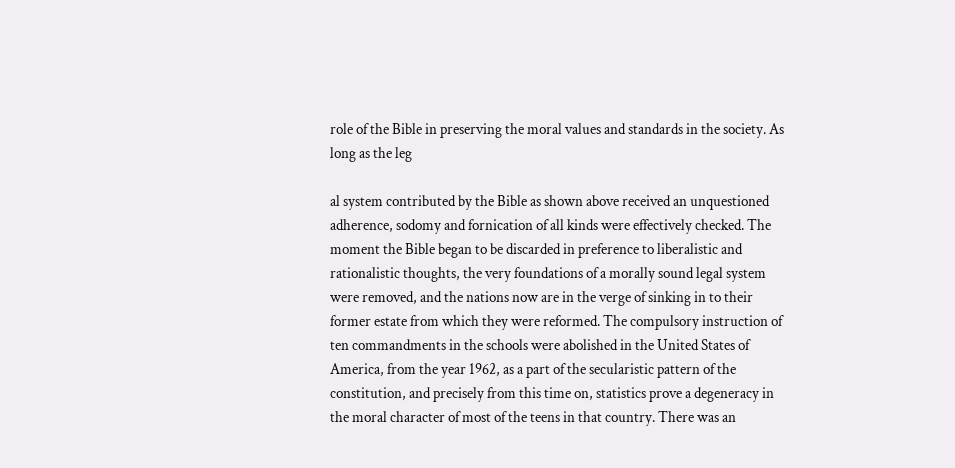role of the Bible in preserving the moral values and standards in the society. As long as the leg

al system contributed by the Bible as shown above received an unquestioned adherence, sodomy and fornication of all kinds were effectively checked. The moment the Bible began to be discarded in preference to liberalistic and rationalistic thoughts, the very foundations of a morally sound legal system were removed, and the nations now are in the verge of sinking in to their former estate from which they were reformed. The compulsory instruction of ten commandments in the schools were abolished in the United States of America, from the year 1962, as a part of the secularistic pattern of the constitution, and precisely from this time on, statistics prove a degeneracy in the moral character of most of the teens in that country. There was an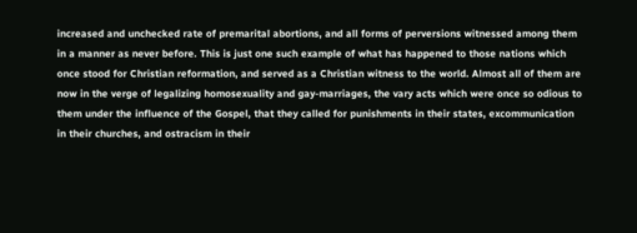increased and unchecked rate of premarital abortions, and all forms of perversions witnessed among them in a manner as never before. This is just one such example of what has happened to those nations which once stood for Christian reformation, and served as a Christian witness to the world. Almost all of them are now in the verge of legalizing homosexuality and gay-marriages, the vary acts which were once so odious to them under the influence of the Gospel, that they called for punishments in their states, excommunication in their churches, and ostracism in their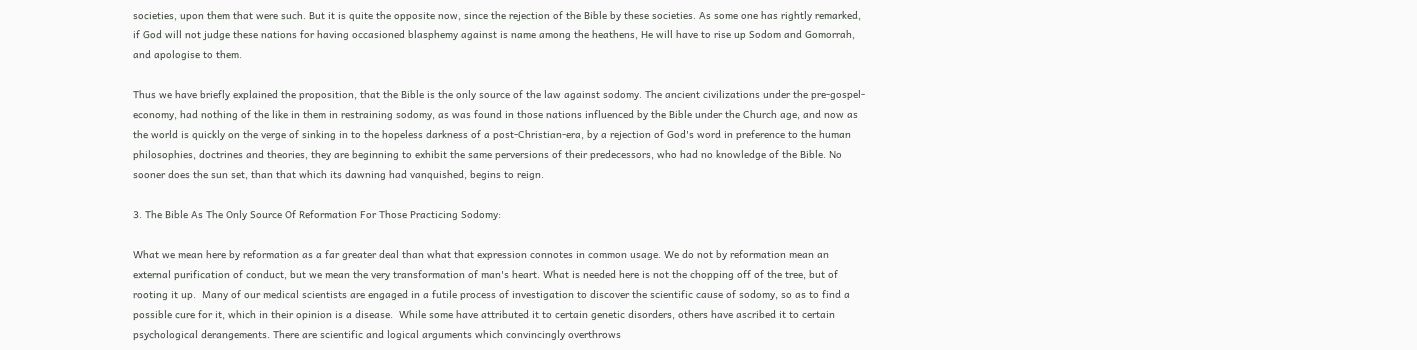societies, upon them that were such. But it is quite the opposite now, since the rejection of the Bible by these societies. As some one has rightly remarked, if God will not judge these nations for having occasioned blasphemy against is name among the heathens, He will have to rise up Sodom and Gomorrah, and apologise to them.

Thus we have briefly explained the proposition, that the Bible is the only source of the law against sodomy. The ancient civilizations under the pre-gospel-economy, had nothing of the like in them in restraining sodomy, as was found in those nations influenced by the Bible under the Church age, and now as the world is quickly on the verge of sinking in to the hopeless darkness of a post-Christian-era, by a rejection of God's word in preference to the human philosophies, doctrines and theories, they are beginning to exhibit the same perversions of their predecessors, who had no knowledge of the Bible. No sooner does the sun set, than that which its dawning had vanquished, begins to reign.

3. The Bible As The Only Source Of Reformation For Those Practicing Sodomy:

What we mean here by reformation as a far greater deal than what that expression connotes in common usage. We do not by reformation mean an external purification of conduct, but we mean the very transformation of man's heart. What is needed here is not the chopping off of the tree, but of rooting it up.  Many of our medical scientists are engaged in a futile process of investigation to discover the scientific cause of sodomy, so as to find a possible cure for it, which in their opinion is a disease.  While some have attributed it to certain genetic disorders, others have ascribed it to certain psychological derangements. There are scientific and logical arguments which convincingly overthrows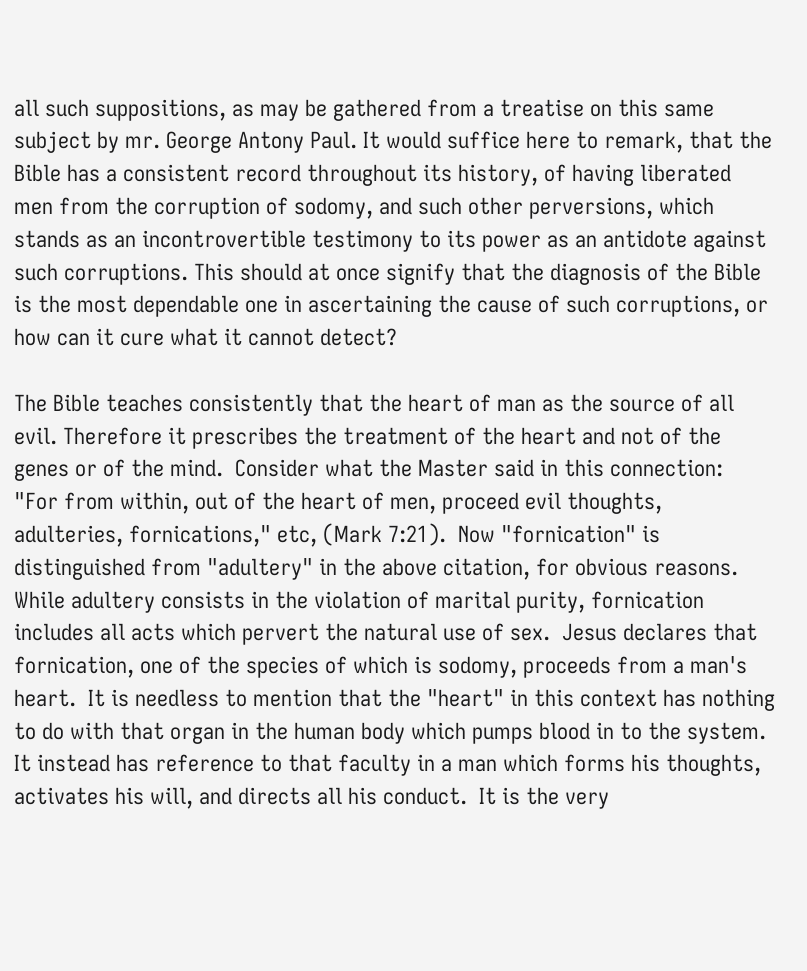all such suppositions, as may be gathered from a treatise on this same subject by mr. George Antony Paul. It would suffice here to remark, that the Bible has a consistent record throughout its history, of having liberated men from the corruption of sodomy, and such other perversions, which stands as an incontrovertible testimony to its power as an antidote against such corruptions. This should at once signify that the diagnosis of the Bible is the most dependable one in ascertaining the cause of such corruptions, or how can it cure what it cannot detect?

The Bible teaches consistently that the heart of man as the source of all evil. Therefore it prescribes the treatment of the heart and not of the genes or of the mind.  Consider what the Master said in this connection:  "For from within, out of the heart of men, proceed evil thoughts, adulteries, fornications," etc, (Mark 7:21).  Now "fornication" is distinguished from "adultery" in the above citation, for obvious reasons.  While adultery consists in the violation of marital purity, fornication includes all acts which pervert the natural use of sex.  Jesus declares that fornication, one of the species of which is sodomy, proceeds from a man's heart.  It is needless to mention that the "heart" in this context has nothing to do with that organ in the human body which pumps blood in to the system.  It instead has reference to that faculty in a man which forms his thoughts, activates his will, and directs all his conduct.  It is the very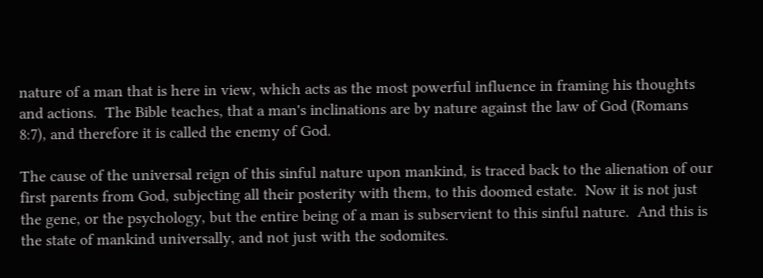nature of a man that is here in view, which acts as the most powerful influence in framing his thoughts and actions.  The Bible teaches, that a man's inclinations are by nature against the law of God (Romans 8:7), and therefore it is called the enemy of God.

The cause of the universal reign of this sinful nature upon mankind, is traced back to the alienation of our first parents from God, subjecting all their posterity with them, to this doomed estate.  Now it is not just the gene, or the psychology, but the entire being of a man is subservient to this sinful nature.  And this is the state of mankind universally, and not just with the sodomites.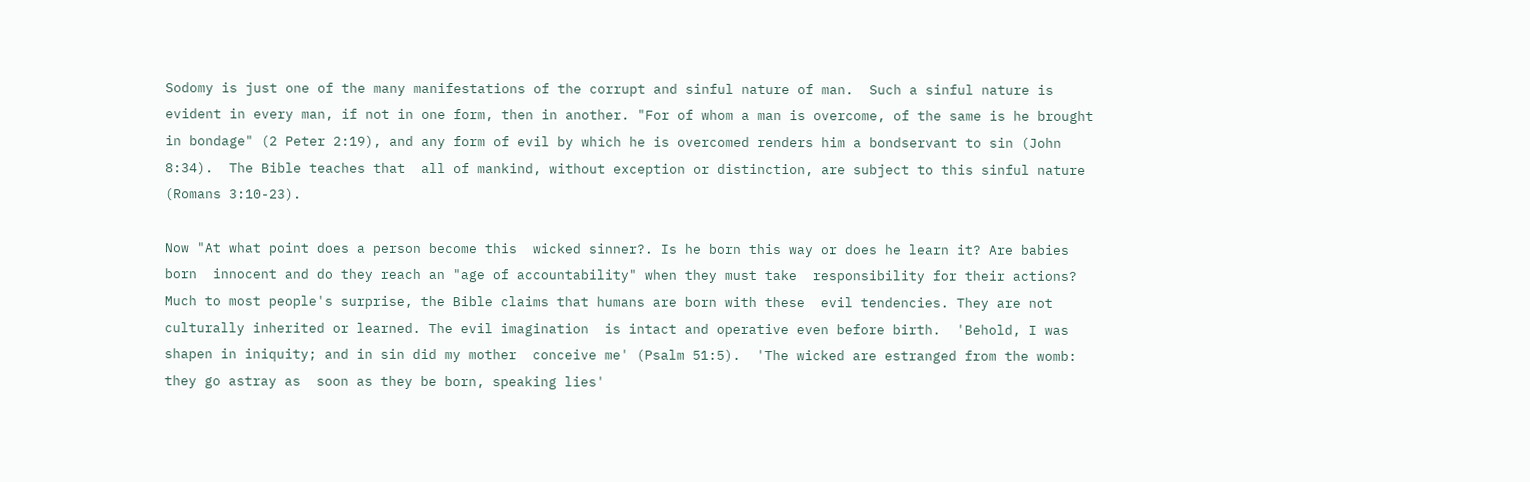Sodomy is just one of the many manifestations of the corrupt and sinful nature of man.  Such a sinful nature is evident in every man, if not in one form, then in another. "For of whom a man is overcome, of the same is he brought in bondage" (2 Peter 2:19), and any form of evil by which he is overcomed renders him a bondservant to sin (John 8:34).  The Bible teaches that  all of mankind, without exception or distinction, are subject to this sinful nature (Romans 3:10-23).

Now "At what point does a person become this  wicked sinner?. Is he born this way or does he learn it? Are babies born  innocent and do they reach an "age of accountability" when they must take  responsibility for their actions?  Much to most people's surprise, the Bible claims that humans are born with these  evil tendencies. They are not culturally inherited or learned. The evil imagination  is intact and operative even before birth.  'Behold, I was shapen in iniquity; and in sin did my mother  conceive me' (Psalm 51:5).  'The wicked are estranged from the womb: they go astray as  soon as they be born, speaking lies'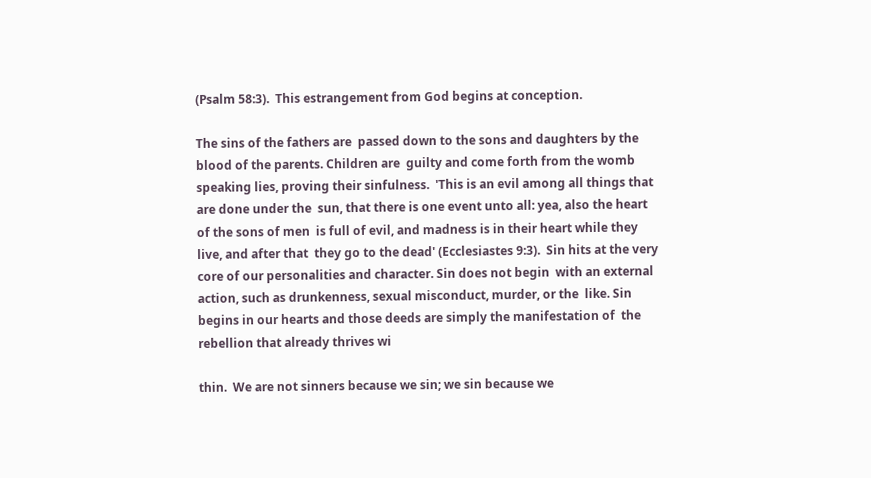(Psalm 58:3).  This estrangement from God begins at conception.

The sins of the fathers are  passed down to the sons and daughters by the blood of the parents. Children are  guilty and come forth from the womb speaking lies, proving their sinfulness.  'This is an evil among all things that are done under the  sun, that there is one event unto all: yea, also the heart of the sons of men  is full of evil, and madness is in their heart while they live, and after that  they go to the dead' (Ecclesiastes 9:3).  Sin hits at the very core of our personalities and character. Sin does not begin  with an external action, such as drunkenness, sexual misconduct, murder, or the  like. Sin begins in our hearts and those deeds are simply the manifestation of  the rebellion that already thrives wi

thin.  We are not sinners because we sin; we sin because we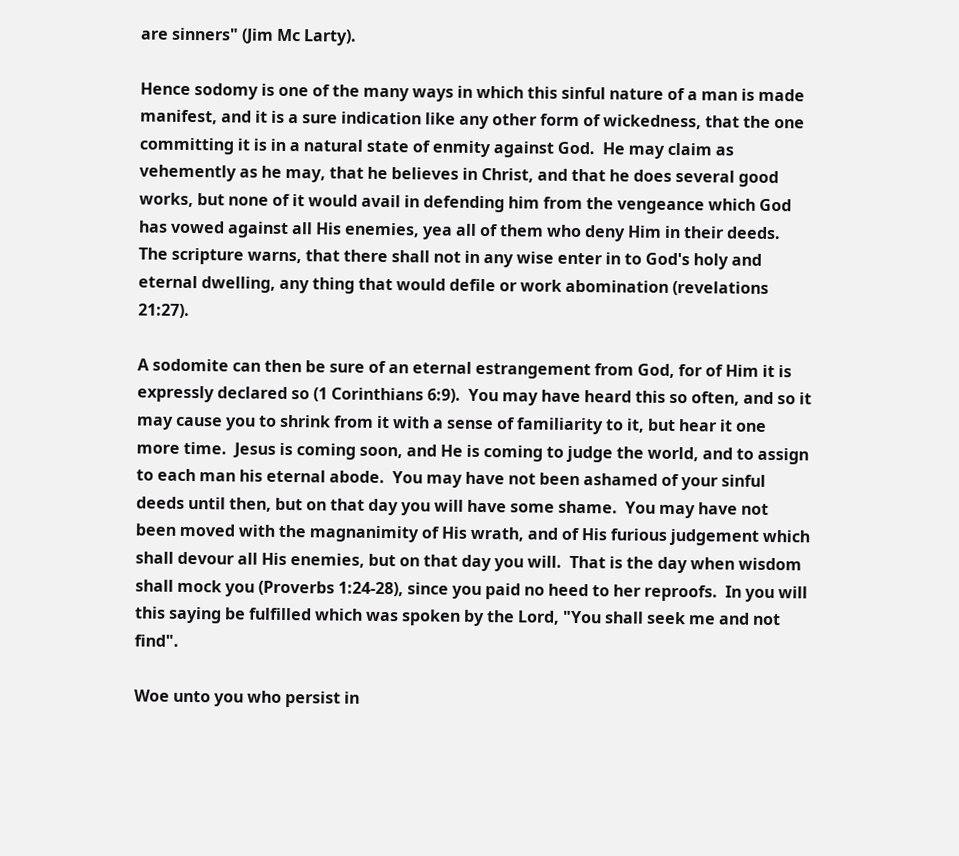are sinners" (Jim Mc Larty).

Hence sodomy is one of the many ways in which this sinful nature of a man is made manifest, and it is a sure indication like any other form of wickedness, that the one committing it is in a natural state of enmity against God.  He may claim as vehemently as he may, that he believes in Christ, and that he does several good works, but none of it would avail in defending him from the vengeance which God has vowed against all His enemies, yea all of them who deny Him in their deeds.  The scripture warns, that there shall not in any wise enter in to God's holy and eternal dwelling, any thing that would defile or work abomination (revelations 21:27).

A sodomite can then be sure of an eternal estrangement from God, for of Him it is expressly declared so (1 Corinthians 6:9).  You may have heard this so often, and so it may cause you to shrink from it with a sense of familiarity to it, but hear it one more time.  Jesus is coming soon, and He is coming to judge the world, and to assign to each man his eternal abode.  You may have not been ashamed of your sinful deeds until then, but on that day you will have some shame.  You may have not been moved with the magnanimity of His wrath, and of His furious judgement which shall devour all His enemies, but on that day you will.  That is the day when wisdom shall mock you (Proverbs 1:24-28), since you paid no heed to her reproofs.  In you will this saying be fulfilled which was spoken by the Lord, "You shall seek me and not find".

Woe unto you who persist in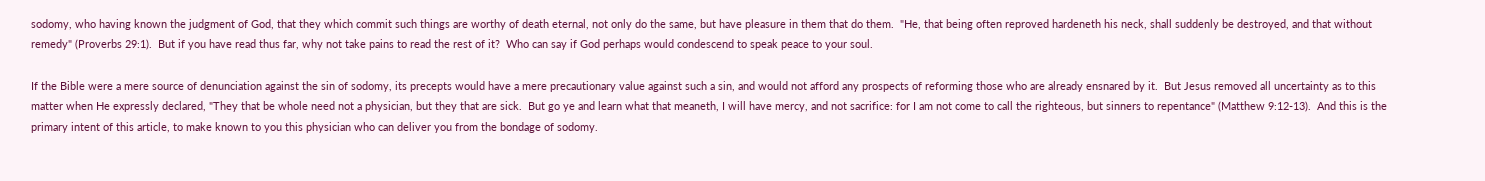sodomy, who having known the judgment of God, that they which commit such things are worthy of death eternal, not only do the same, but have pleasure in them that do them.  "He, that being often reproved hardeneth his neck, shall suddenly be destroyed, and that without remedy" (Proverbs 29:1).  But if you have read thus far, why not take pains to read the rest of it?  Who can say if God perhaps would condescend to speak peace to your soul.

If the Bible were a mere source of denunciation against the sin of sodomy, its precepts would have a mere precautionary value against such a sin, and would not afford any prospects of reforming those who are already ensnared by it.  But Jesus removed all uncertainty as to this matter when He expressly declared, "They that be whole need not a physician, but they that are sick.  But go ye and learn what that meaneth, I will have mercy, and not sacrifice: for I am not come to call the righteous, but sinners to repentance" (Matthew 9:12-13).  And this is the primary intent of this article, to make known to you this physician who can deliver you from the bondage of sodomy.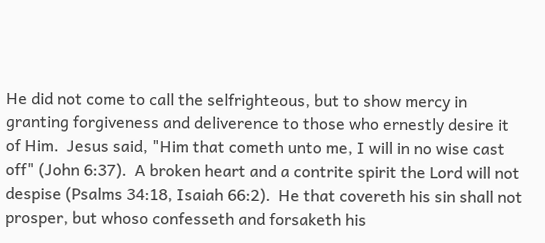He did not come to call the selfrighteous, but to show mercy in granting forgiveness and deliverence to those who ernestly desire it of Him.  Jesus said, "Him that cometh unto me, I will in no wise cast off" (John 6:37).  A broken heart and a contrite spirit the Lord will not despise (Psalms 34:18, Isaiah 66:2).  He that covereth his sin shall not prosper, but whoso confesseth and forsaketh his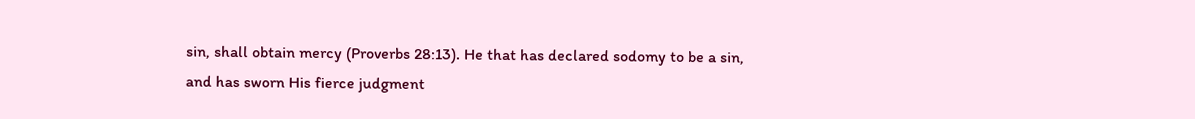sin, shall obtain mercy (Proverbs 28:13). He that has declared sodomy to be a sin, and has sworn His fierce judgment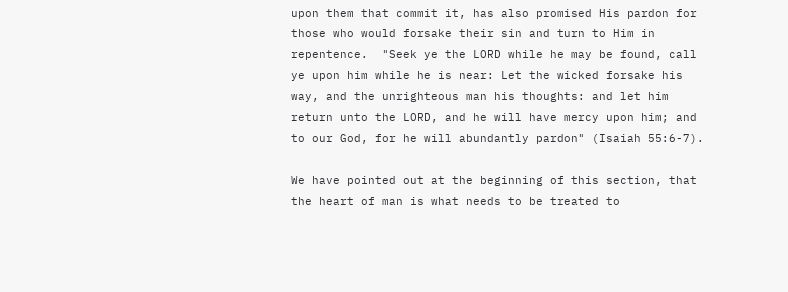upon them that commit it, has also promised His pardon for those who would forsake their sin and turn to Him in repentence.  "Seek ye the LORD while he may be found, call ye upon him while he is near: Let the wicked forsake his way, and the unrighteous man his thoughts: and let him return unto the LORD, and he will have mercy upon him; and to our God, for he will abundantly pardon" (Isaiah 55:6-7).

We have pointed out at the beginning of this section, that the heart of man is what needs to be treated to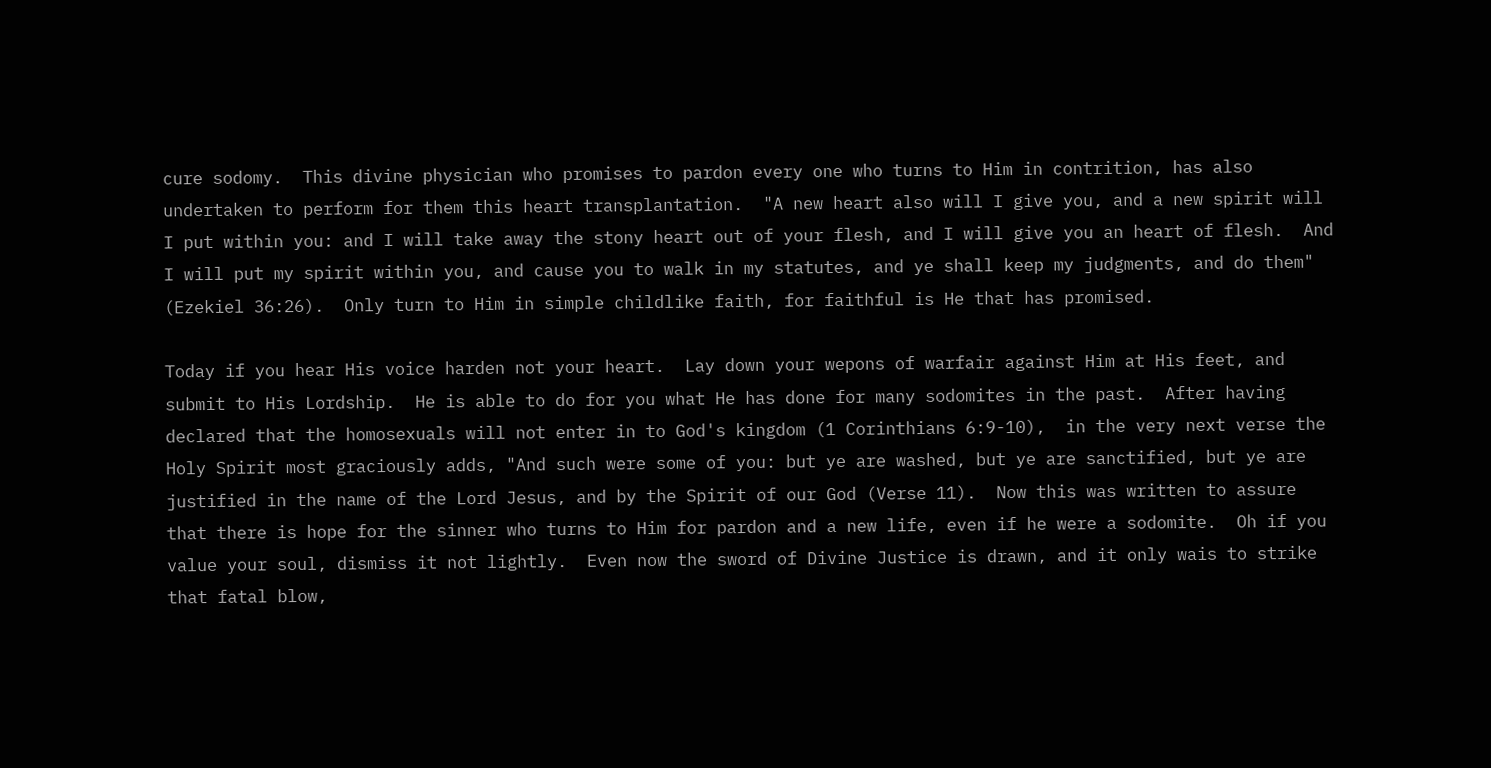cure sodomy.  This divine physician who promises to pardon every one who turns to Him in contrition, has also undertaken to perform for them this heart transplantation.  "A new heart also will I give you, and a new spirit will I put within you: and I will take away the stony heart out of your flesh, and I will give you an heart of flesh.  And I will put my spirit within you, and cause you to walk in my statutes, and ye shall keep my judgments, and do them" (Ezekiel 36:26).  Only turn to Him in simple childlike faith, for faithful is He that has promised.

Today if you hear His voice harden not your heart.  Lay down your wepons of warfair against Him at His feet, and submit to His Lordship.  He is able to do for you what He has done for many sodomites in the past.  After having declared that the homosexuals will not enter in to God's kingdom (1 Corinthians 6:9-10),  in the very next verse the Holy Spirit most graciously adds, "And such were some of you: but ye are washed, but ye are sanctified, but ye are justified in the name of the Lord Jesus, and by the Spirit of our God (Verse 11).  Now this was written to assure that there is hope for the sinner who turns to Him for pardon and a new life, even if he were a sodomite.  Oh if you value your soul, dismiss it not lightly.  Even now the sword of Divine Justice is drawn, and it only wais to strike that fatal blow,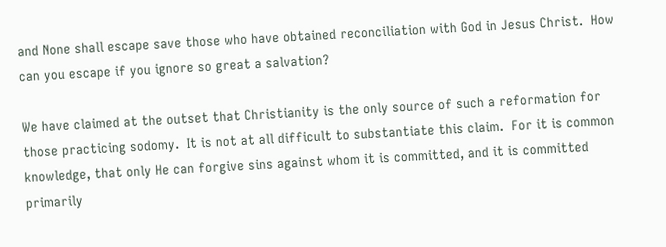and None shall escape save those who have obtained reconciliation with God in Jesus Christ.  How can you escape if you ignore so great a salvation?

We have claimed at the outset that Christianity is the only source of such a reformation for those practicing sodomy.  It is not at all difficult to substantiate this claim.  For it is common knowledge, that only He can forgive sins against whom it is committed, and it is committed primarily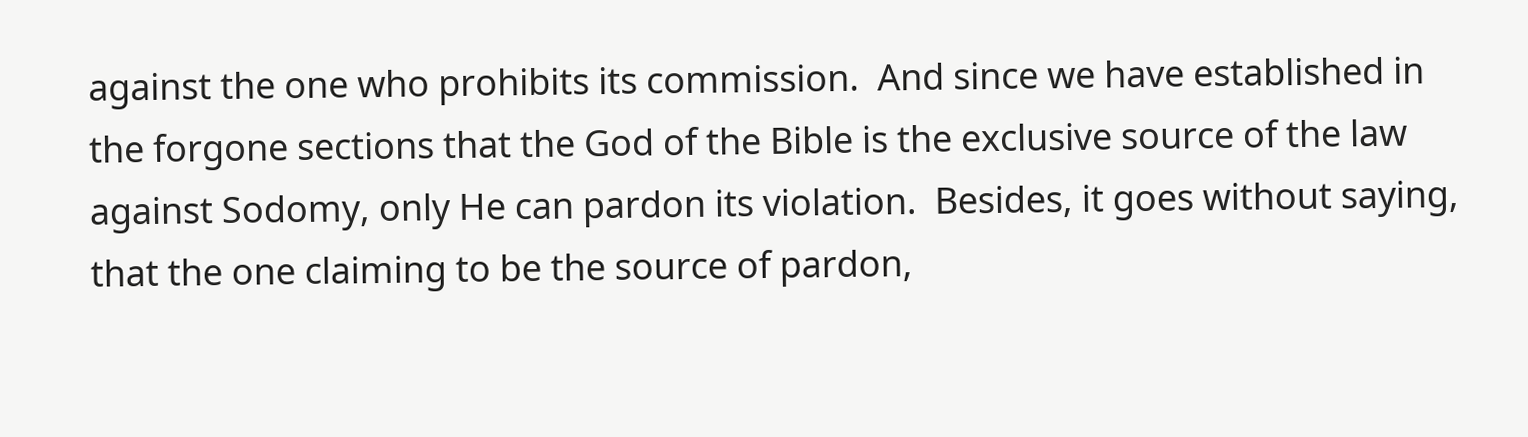against the one who prohibits its commission.  And since we have established in the forgone sections that the God of the Bible is the exclusive source of the law against Sodomy, only He can pardon its violation.  Besides, it goes without saying, that the one claiming to be the source of pardon,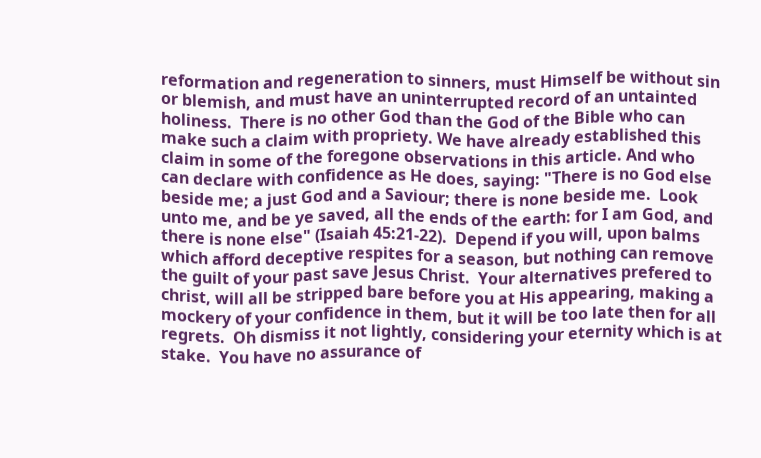reformation and regeneration to sinners, must Himself be without sin or blemish, and must have an uninterrupted record of an untainted holiness.  There is no other God than the God of the Bible who can make such a claim with propriety. We have already established this claim in some of the foregone observations in this article. And who can declare with confidence as He does, saying: "There is no God else beside me; a just God and a Saviour; there is none beside me.  Look unto me, and be ye saved, all the ends of the earth: for I am God, and there is none else" (Isaiah 45:21-22).  Depend if you will, upon balms which afford deceptive respites for a season, but nothing can remove the guilt of your past save Jesus Christ.  Your alternatives prefered to christ, will all be stripped bare before you at His appearing, making a mockery of your confidence in them, but it will be too late then for all regrets.  Oh dismiss it not lightly, considering your eternity which is at stake.  You have no assurance of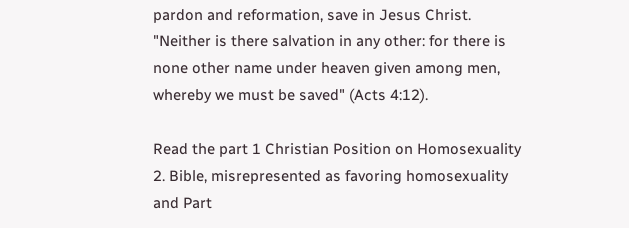pardon and reformation, save in Jesus Christ.  "Neither is there salvation in any other: for there is none other name under heaven given among men, whereby we must be saved" (Acts 4:12).

Read the part 1 Christian Position on Homosexuality  2. Bible, misrepresented as favoring homosexuality and Part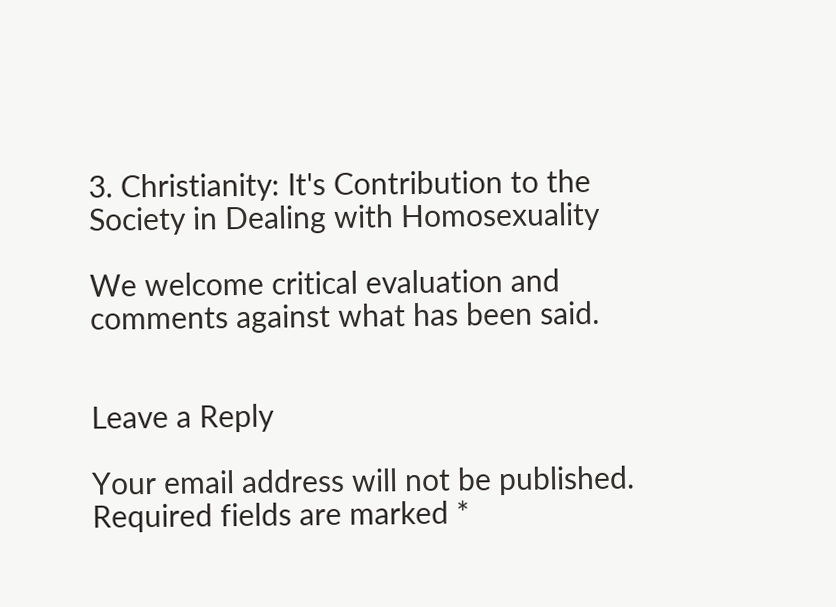3. Christianity: It's Contribution to the Society in Dealing with Homosexuality

We welcome critical evaluation and comments against what has been said.


Leave a Reply

Your email address will not be published. Required fields are marked *